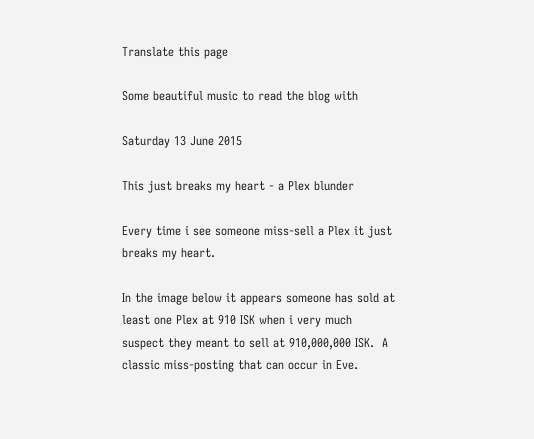Translate this page

Some beautiful music to read the blog with

Saturday 13 June 2015

This just breaks my heart - a Plex blunder

Every time i see someone miss-sell a Plex it just breaks my heart.

In the image below it appears someone has sold at least one Plex at 910 ISK when i very much suspect they meant to sell at 910,000,000 ISK.  A classic miss-posting that can occur in Eve.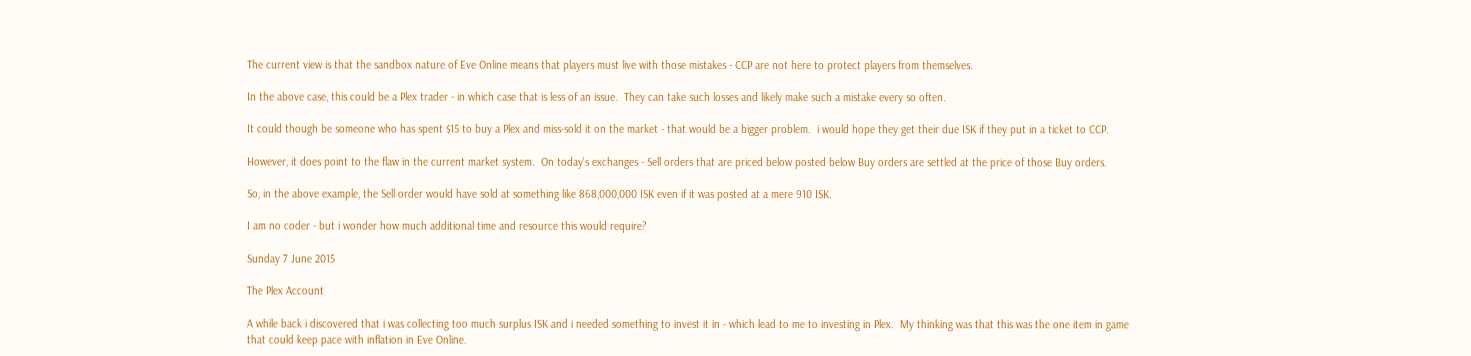The current view is that the sandbox nature of Eve Online means that players must live with those mistakes - CCP are not here to protect players from themselves.

In the above case, this could be a Plex trader - in which case that is less of an issue.  They can take such losses and likely make such a mistake every so often.

It could though be someone who has spent $15 to buy a Plex and miss-sold it on the market - that would be a bigger problem.  i would hope they get their due ISK if they put in a ticket to CCP.

However, it does point to the flaw in the current market system.  On today's exchanges - Sell orders that are priced below posted below Buy orders are settled at the price of those Buy orders.

So, in the above example, the Sell order would have sold at something like 868,000,000 ISK even if it was posted at a mere 910 ISK.

I am no coder - but i wonder how much additional time and resource this would require?

Sunday 7 June 2015

The Plex Account

A while back i discovered that i was collecting too much surplus ISK and i needed something to invest it in - which lead to me to investing in Plex.  My thinking was that this was the one item in game that could keep pace with inflation in Eve Online.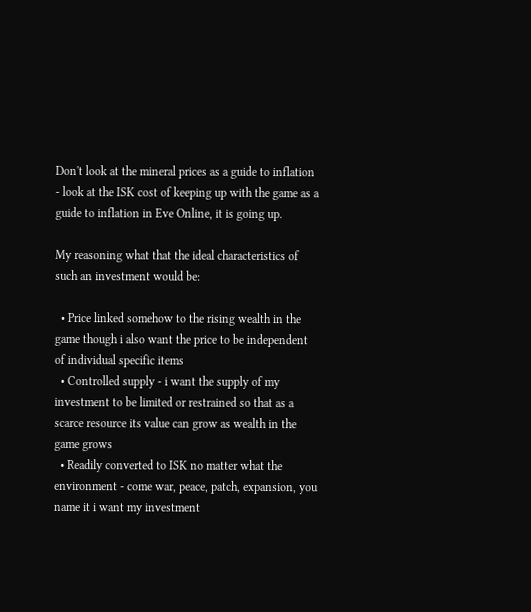Don't look at the mineral prices as a guide to inflation - look at the ISK cost of keeping up with the game as a guide to inflation in Eve Online, it is going up.

My reasoning what that the ideal characteristics of such an investment would be:

  • Price linked somehow to the rising wealth in the game though i also want the price to be independent of individual specific items
  • Controlled supply - i want the supply of my investment to be limited or restrained so that as a scarce resource its value can grow as wealth in the game grows
  • Readily converted to ISK no matter what the environment - come war, peace, patch, expansion, you name it i want my investment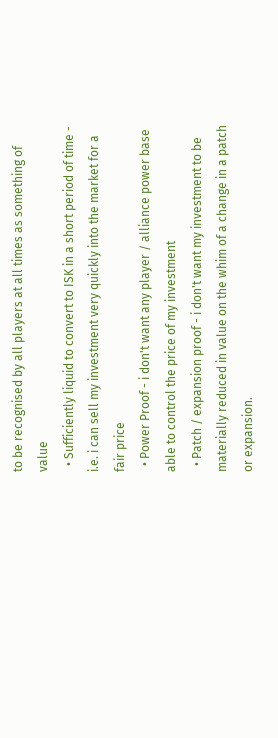to be recognised by all players at all times as something of value
  • Sufficiently liquid to convert to ISK in a short period of time - i.e. i can sell my investment very quickly into the market for a fair price
  • Power Proof - i don't want any player / alliance power base able to control the price of my investment
  • Patch / expansion proof - i don't want my investment to be materially reduced in value on the whim of a change in a patch or expansion.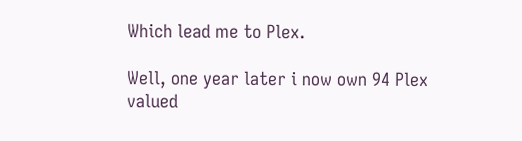Which lead me to Plex.

Well, one year later i now own 94 Plex valued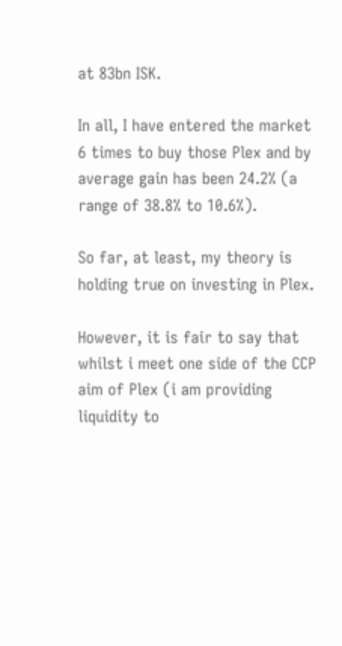at 83bn ISK.

In all, I have entered the market 6 times to buy those Plex and by average gain has been 24.2% (a range of 38.8% to 10.6%).

So far, at least, my theory is holding true on investing in Plex.

However, it is fair to say that whilst i meet one side of the CCP aim of Plex (i am providing liquidity to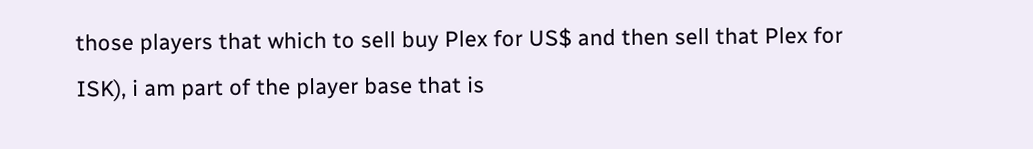those players that which to sell buy Plex for US$ and then sell that Plex for ISK), i am part of the player base that is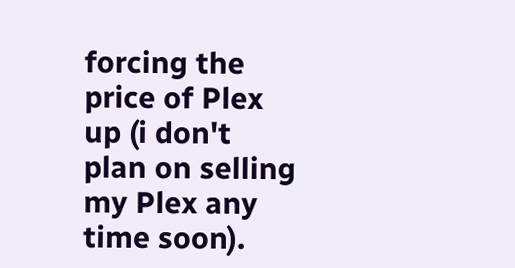forcing the price of Plex up (i don't plan on selling my Plex any time soon).